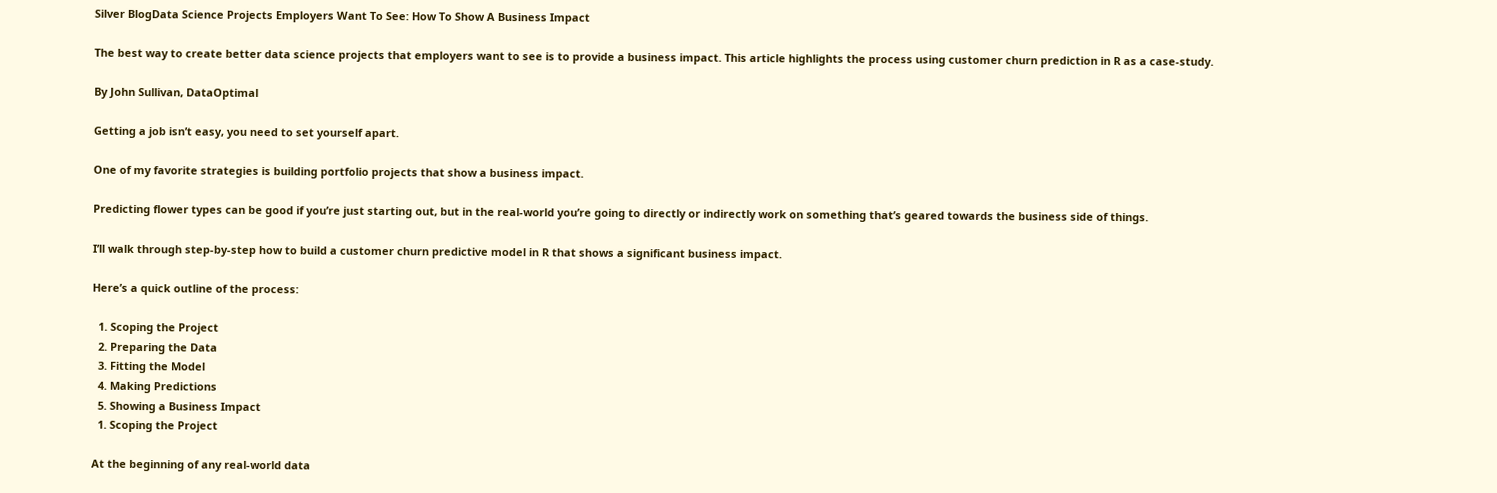Silver BlogData Science Projects Employers Want To See: How To Show A Business Impact

The best way to create better data science projects that employers want to see is to provide a business impact. This article highlights the process using customer churn prediction in R as a case-study.

By John Sullivan, DataOptimal

Getting a job isn’t easy, you need to set yourself apart.

One of my favorite strategies is building portfolio projects that show a business impact.

Predicting flower types can be good if you’re just starting out, but in the real-world you’re going to directly or indirectly work on something that’s geared towards the business side of things.

I’ll walk through step-by-step how to build a customer churn predictive model in R that shows a significant business impact.

Here’s a quick outline of the process:

  1. Scoping the Project
  2. Preparing the Data
  3. Fitting the Model
  4. Making Predictions
  5. Showing a Business Impact
  1. Scoping the Project

At the beginning of any real-world data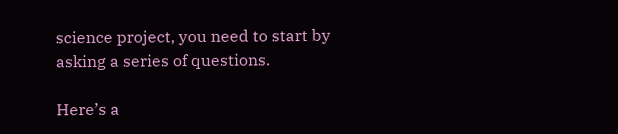science project, you need to start by asking a series of questions.

Here’s a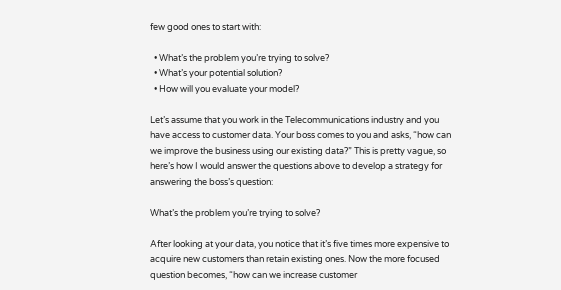few good ones to start with:

  • What’s the problem you’re trying to solve?
  • What’s your potential solution?
  • How will you evaluate your model?

Let’s assume that you work in the Telecommunications industry and you have access to customer data. Your boss comes to you and asks, “how can we improve the business using our existing data?” This is pretty vague, so here’s how I would answer the questions above to develop a strategy for answering the boss’s question:

What’s the problem you’re trying to solve?

After looking at your data, you notice that it’s five times more expensive to acquire new customers than retain existing ones. Now the more focused question becomes, “how can we increase customer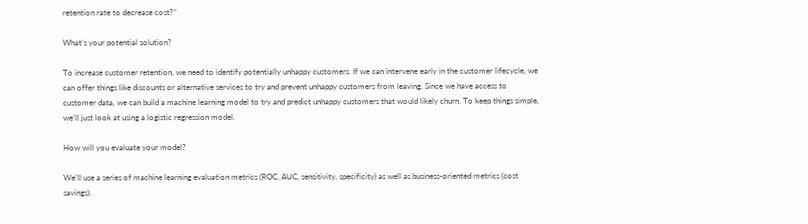retention rate to decrease cost?”

What’s your potential solution?

To increase customer retention, we need to identify potentially unhappy customers. If we can intervene early in the customer lifecycle, we can offer things like discounts or alternative services to try and prevent unhappy customers from leaving. Since we have access to customer data, we can build a machine learning model to try and predict unhappy customers that would likely churn. To keep things simple, we’ll just look at using a logistic regression model.

How will you evaluate your model?

We’ll use a series of machine learning evaluation metrics (ROC, AUC, sensitivity, specificity) as well as business-oriented metrics (cost savings).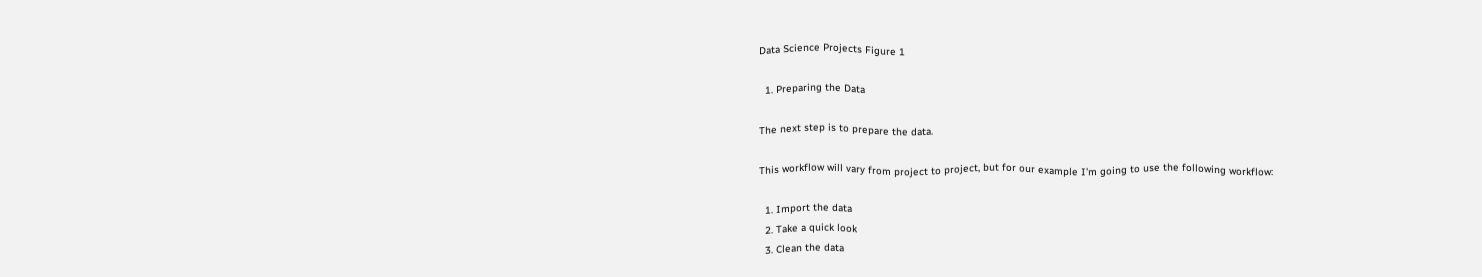Data Science Projects Figure 1

  1. Preparing the Data

The next step is to prepare the data.

This workflow will vary from project to project, but for our example I’m going to use the following workflow:

  1. Import the data
  2. Take a quick look
  3. Clean the data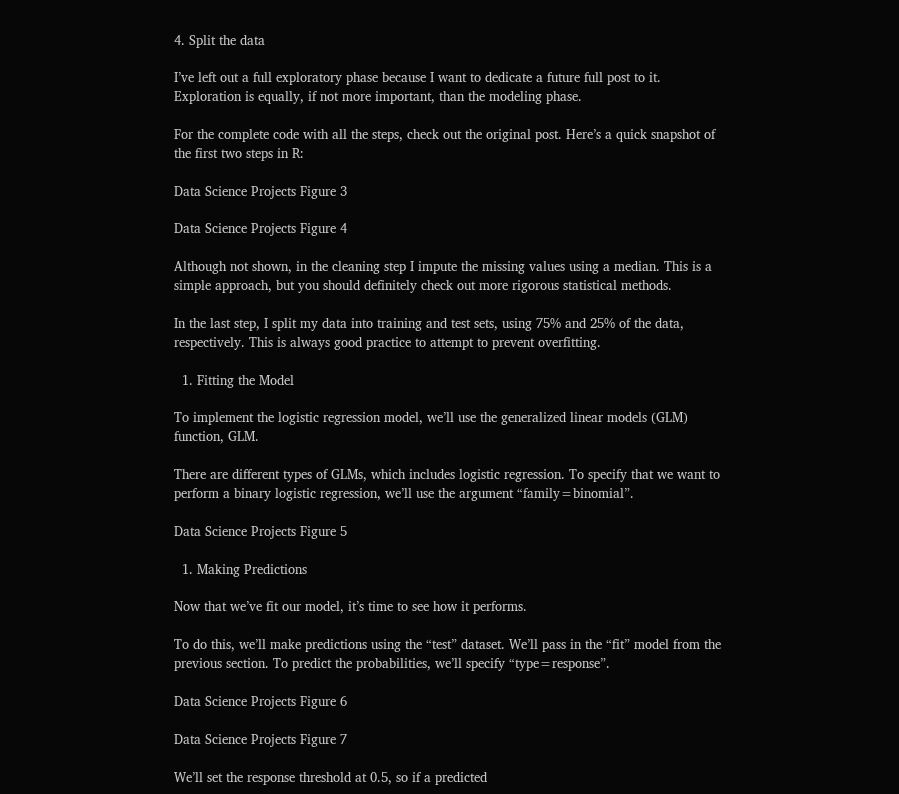4. Split the data

I’ve left out a full exploratory phase because I want to dedicate a future full post to it. Exploration is equally, if not more important, than the modeling phase.

For the complete code with all the steps, check out the original post. Here’s a quick snapshot of the first two steps in R:

Data Science Projects Figure 3

Data Science Projects Figure 4

Although not shown, in the cleaning step I impute the missing values using a median. This is a simple approach, but you should definitely check out more rigorous statistical methods.

In the last step, I split my data into training and test sets, using 75% and 25% of the data, respectively. This is always good practice to attempt to prevent overfitting.

  1. Fitting the Model

To implement the logistic regression model, we’ll use the generalized linear models (GLM) function, GLM.

There are different types of GLMs, which includes logistic regression. To specify that we want to perform a binary logistic regression, we’ll use the argument “family=binomial”.

Data Science Projects Figure 5

  1. Making Predictions

Now that we’ve fit our model, it’s time to see how it performs.

To do this, we’ll make predictions using the “test” dataset. We’ll pass in the “fit” model from the previous section. To predict the probabilities, we’ll specify “type=response”.

Data Science Projects Figure 6

Data Science Projects Figure 7

We’ll set the response threshold at 0.5, so if a predicted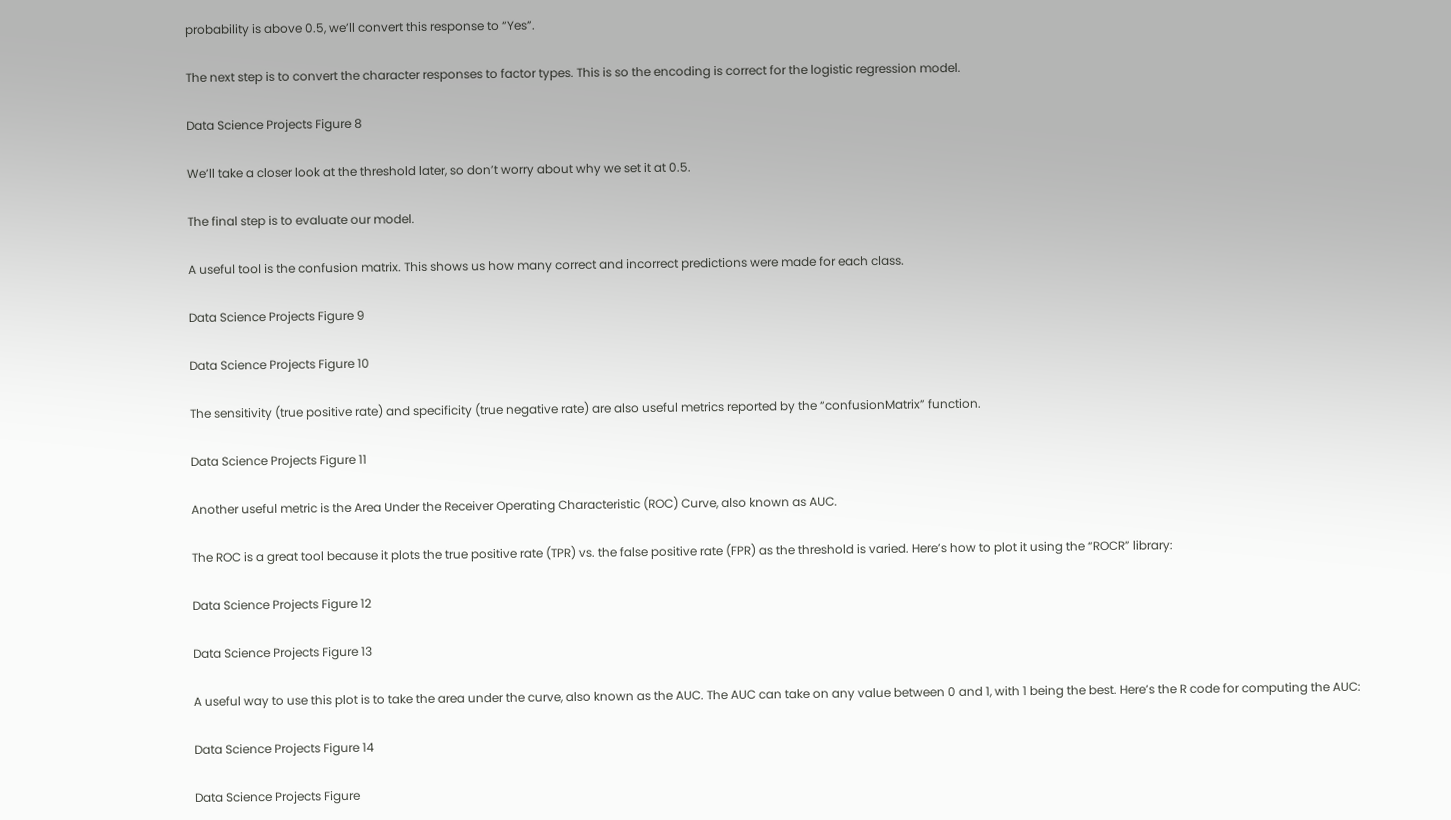probability is above 0.5, we’ll convert this response to “Yes”.

The next step is to convert the character responses to factor types. This is so the encoding is correct for the logistic regression model.

Data Science Projects Figure 8

We’ll take a closer look at the threshold later, so don’t worry about why we set it at 0.5.

The final step is to evaluate our model.

A useful tool is the confusion matrix. This shows us how many correct and incorrect predictions were made for each class.

Data Science Projects Figure 9

Data Science Projects Figure 10

The sensitivity (true positive rate) and specificity (true negative rate) are also useful metrics reported by the “confusionMatrix” function.

Data Science Projects Figure 11

Another useful metric is the Area Under the Receiver Operating Characteristic (ROC) Curve, also known as AUC.

The ROC is a great tool because it plots the true positive rate (TPR) vs. the false positive rate (FPR) as the threshold is varied. Here’s how to plot it using the “ROCR” library:

Data Science Projects Figure 12

Data Science Projects Figure 13

A useful way to use this plot is to take the area under the curve, also known as the AUC. The AUC can take on any value between 0 and 1, with 1 being the best. Here’s the R code for computing the AUC:

Data Science Projects Figure 14

Data Science Projects Figure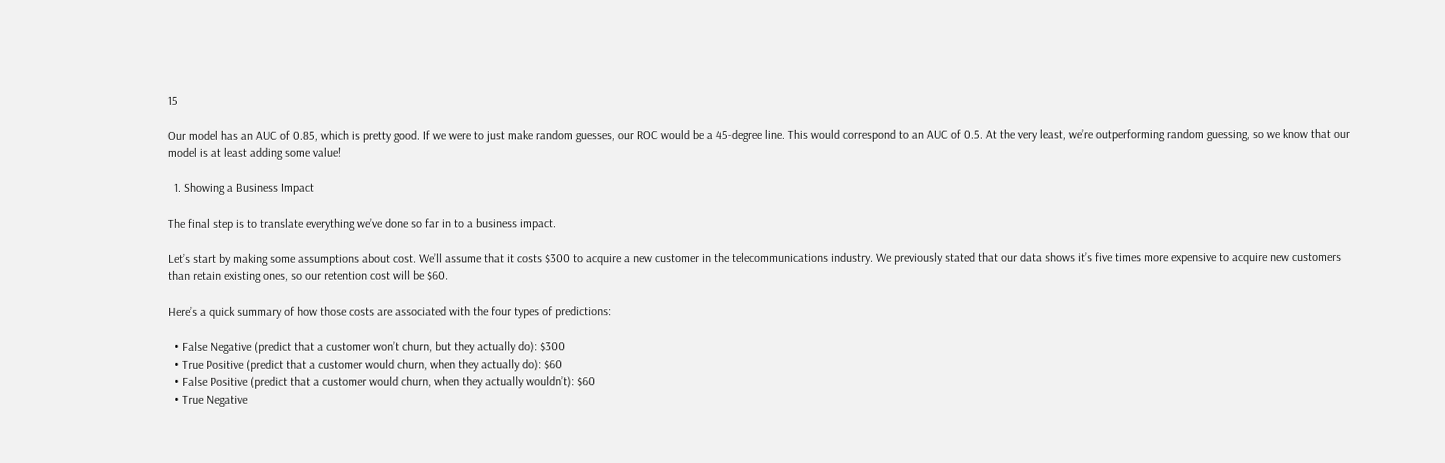15

Our model has an AUC of 0.85, which is pretty good. If we were to just make random guesses, our ROC would be a 45-degree line. This would correspond to an AUC of 0.5. At the very least, we’re outperforming random guessing, so we know that our model is at least adding some value!

  1. Showing a Business Impact

The final step is to translate everything we’ve done so far in to a business impact.

Let’s start by making some assumptions about cost. We’ll assume that it costs $300 to acquire a new customer in the telecommunications industry. We previously stated that our data shows it’s five times more expensive to acquire new customers than retain existing ones, so our retention cost will be $60.

Here’s a quick summary of how those costs are associated with the four types of predictions:

  • False Negative (predict that a customer won’t churn, but they actually do): $300
  • True Positive (predict that a customer would churn, when they actually do): $60
  • False Positive (predict that a customer would churn, when they actually wouldn’t): $60
  • True Negative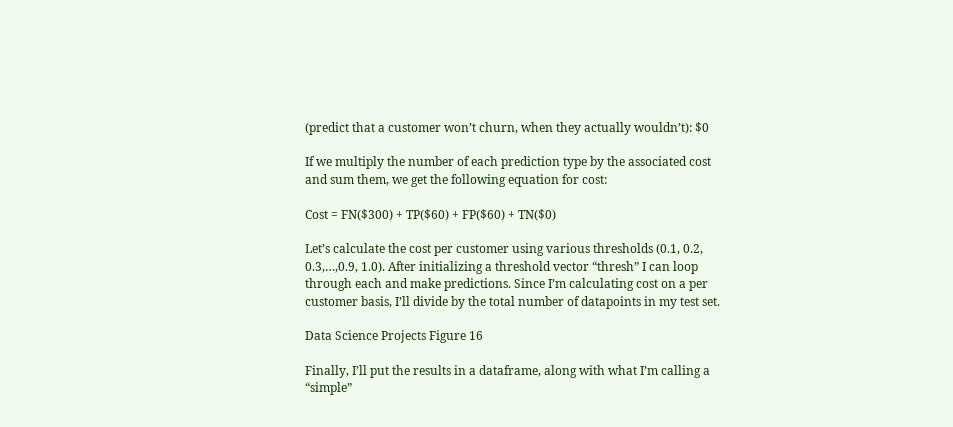(predict that a customer won’t churn, when they actually wouldn’t): $0

If we multiply the number of each prediction type by the associated cost and sum them, we get the following equation for cost:

Cost = FN($300) + TP($60) + FP($60) + TN($0)

Let’s calculate the cost per customer using various thresholds (0.1, 0.2, 0.3,…,0.9, 1.0). After initializing a threshold vector “thresh” I can loop through each and make predictions. Since I’m calculating cost on a per customer basis, I’ll divide by the total number of datapoints in my test set.

Data Science Projects Figure 16

Finally, I’ll put the results in a dataframe, along with what I’m calling a “simple”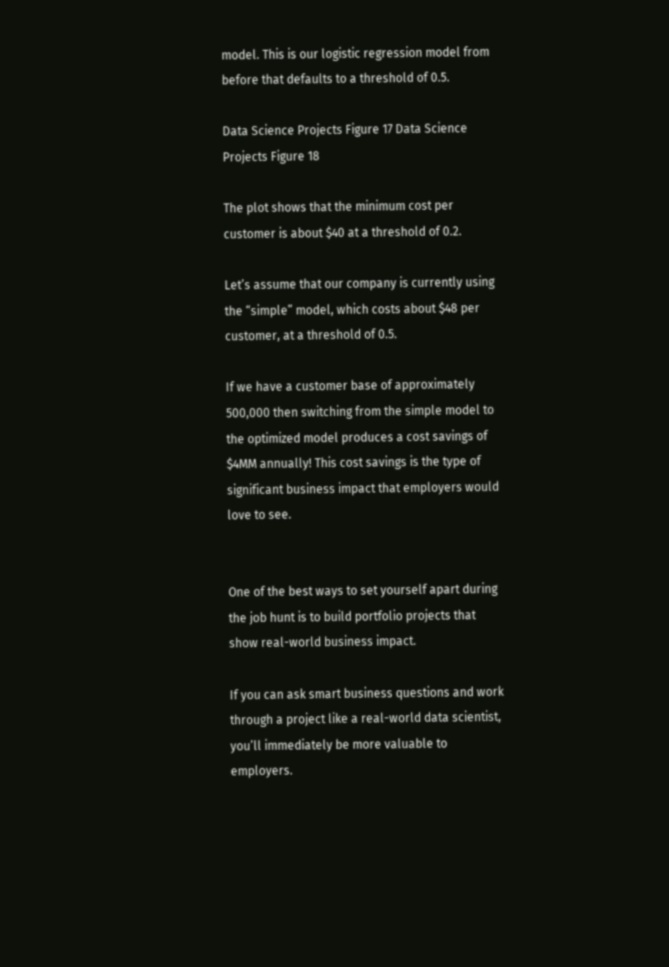model. This is our logistic regression model from before that defaults to a threshold of 0.5.

Data Science Projects Figure 17 Data Science Projects Figure 18

The plot shows that the minimum cost per customer is about $40 at a threshold of 0.2.

Let’s assume that our company is currently using the “simple” model, which costs about $48 per customer, at a threshold of 0.5.

If we have a customer base of approximately 500,000 then switching from the simple model to the optimized model produces a cost savings of $4MM annually! This cost savings is the type of significant business impact that employers would love to see.


One of the best ways to set yourself apart during the job hunt is to build portfolio projects that show real-world business impact.

If you can ask smart business questions and work through a project like a real-world data scientist, you’ll immediately be more valuable to employers.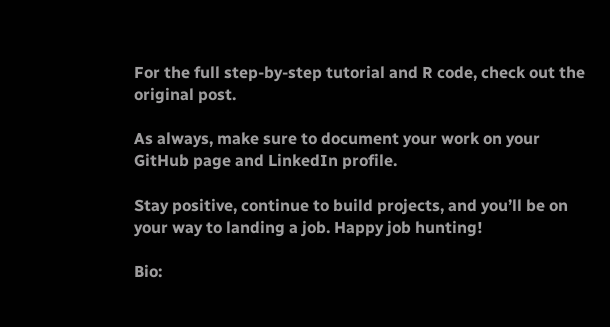For the full step-by-step tutorial and R code, check out the original post.

As always, make sure to document your work on your GitHub page and LinkedIn profile.

Stay positive, continue to build projects, and you’ll be on your way to landing a job. Happy job hunting!

Bio: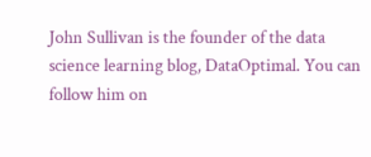John Sullivan is the founder of the data science learning blog, DataOptimal. You can follow him on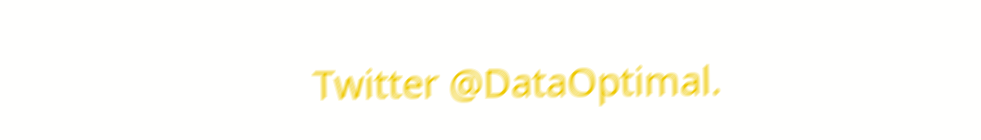Twitter @DataOptimal.